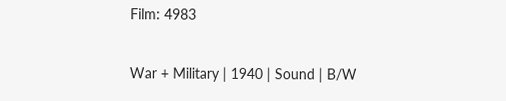Film: 4983

War + Military | 1940 | Sound | B/W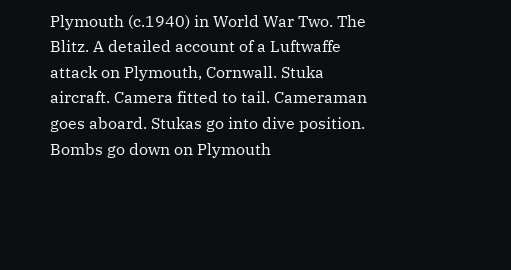Plymouth (c.1940) in World War Two. The Blitz. A detailed account of a Luftwaffe attack on Plymouth, Cornwall. Stuka aircraft. Camera fitted to tail. Cameraman goes aboard. Stukas go into dive position. Bombs go down on Plymouth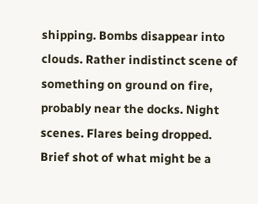shipping. Bombs disappear into clouds. Rather indistinct scene of something on ground on fire, probably near the docks. Night scenes. Flares being dropped. Brief shot of what might be a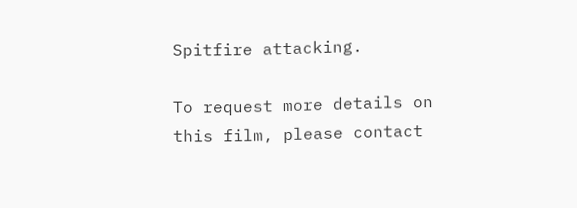Spitfire attacking.

To request more details on this film, please contact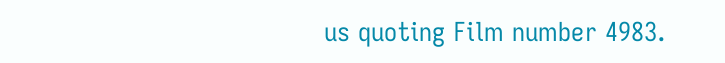us quoting Film number 4983.